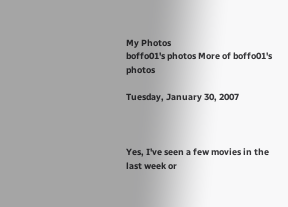My Photos
boffo01's photos More of boffo01's photos

Tuesday, January 30, 2007



Yes, I've seen a few movies in the last week or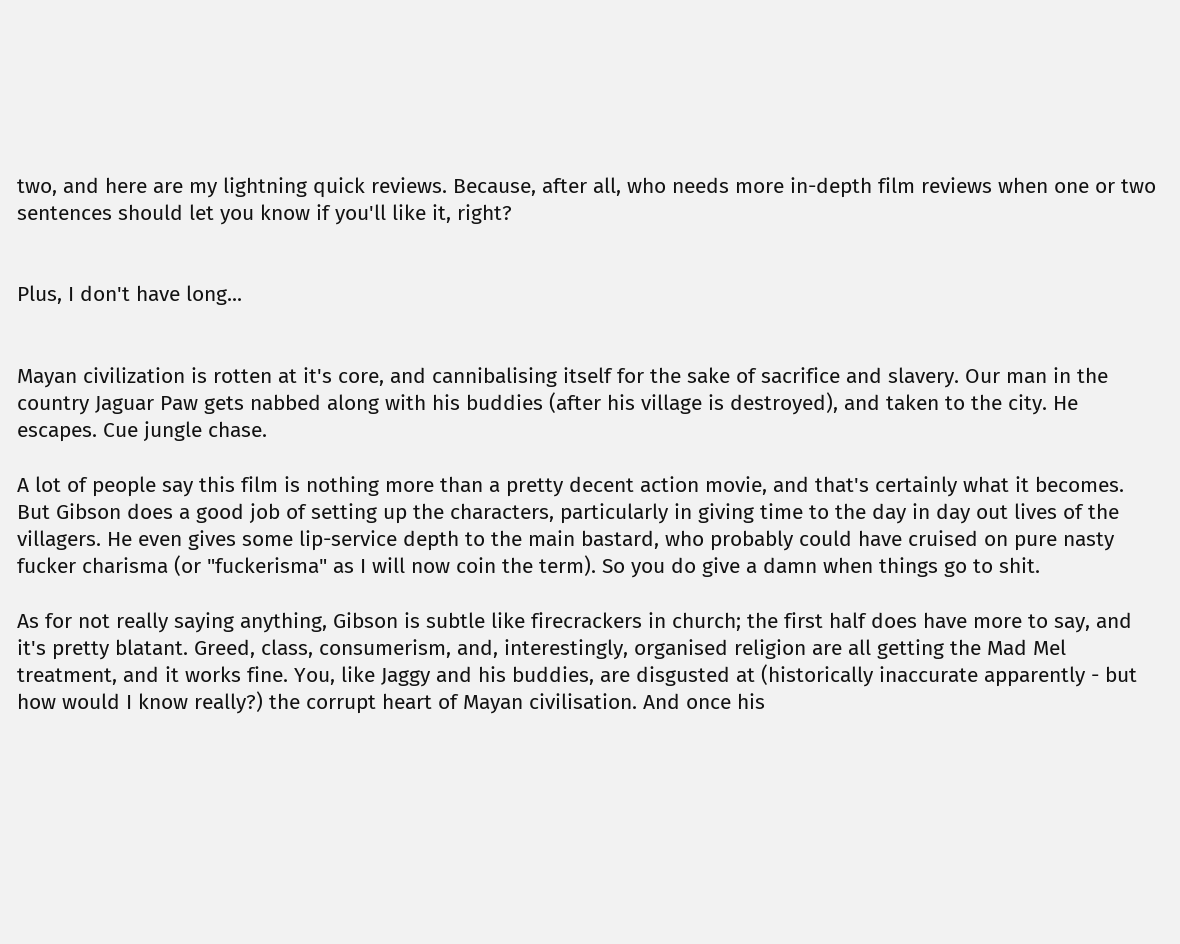two, and here are my lightning quick reviews. Because, after all, who needs more in-depth film reviews when one or two sentences should let you know if you'll like it, right?


Plus, I don't have long...


Mayan civilization is rotten at it's core, and cannibalising itself for the sake of sacrifice and slavery. Our man in the country Jaguar Paw gets nabbed along with his buddies (after his village is destroyed), and taken to the city. He escapes. Cue jungle chase.

A lot of people say this film is nothing more than a pretty decent action movie, and that's certainly what it becomes. But Gibson does a good job of setting up the characters, particularly in giving time to the day in day out lives of the villagers. He even gives some lip-service depth to the main bastard, who probably could have cruised on pure nasty fucker charisma (or "fuckerisma" as I will now coin the term). So you do give a damn when things go to shit.

As for not really saying anything, Gibson is subtle like firecrackers in church; the first half does have more to say, and it's pretty blatant. Greed, class, consumerism, and, interestingly, organised religion are all getting the Mad Mel treatment, and it works fine. You, like Jaggy and his buddies, are disgusted at (historically inaccurate apparently - but how would I know really?) the corrupt heart of Mayan civilisation. And once his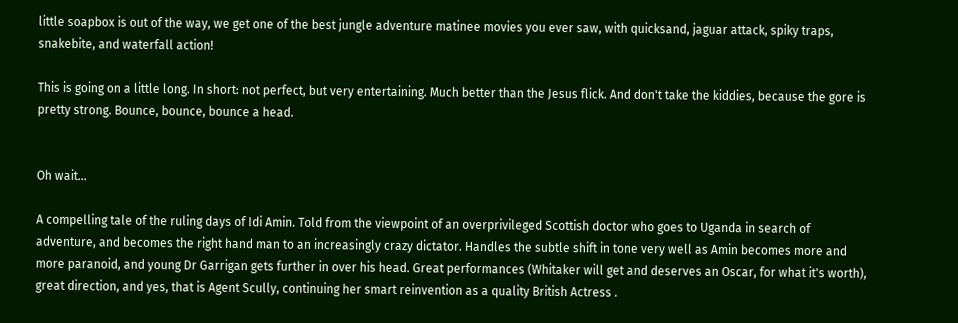little soapbox is out of the way, we get one of the best jungle adventure matinee movies you ever saw, with quicksand, jaguar attack, spiky traps, snakebite, and waterfall action!

This is going on a little long. In short: not perfect, but very entertaining. Much better than the Jesus flick. And don't take the kiddies, because the gore is pretty strong. Bounce, bounce, bounce a head.


Oh wait...

A compelling tale of the ruling days of Idi Amin. Told from the viewpoint of an overprivileged Scottish doctor who goes to Uganda in search of adventure, and becomes the right hand man to an increasingly crazy dictator. Handles the subtle shift in tone very well as Amin becomes more and more paranoid, and young Dr Garrigan gets further in over his head. Great performances (Whitaker will get and deserves an Oscar, for what it's worth), great direction, and yes, that is Agent Scully, continuing her smart reinvention as a quality British Actress .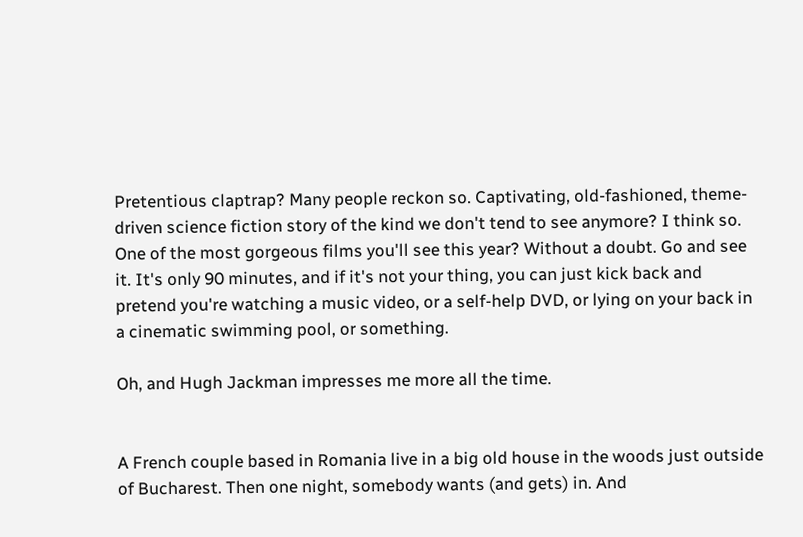Pretentious claptrap? Many people reckon so. Captivating, old-fashioned, theme-driven science fiction story of the kind we don't tend to see anymore? I think so. One of the most gorgeous films you'll see this year? Without a doubt. Go and see it. It's only 90 minutes, and if it's not your thing, you can just kick back and pretend you're watching a music video, or a self-help DVD, or lying on your back in a cinematic swimming pool, or something.

Oh, and Hugh Jackman impresses me more all the time.


A French couple based in Romania live in a big old house in the woods just outside of Bucharest. Then one night, somebody wants (and gets) in. And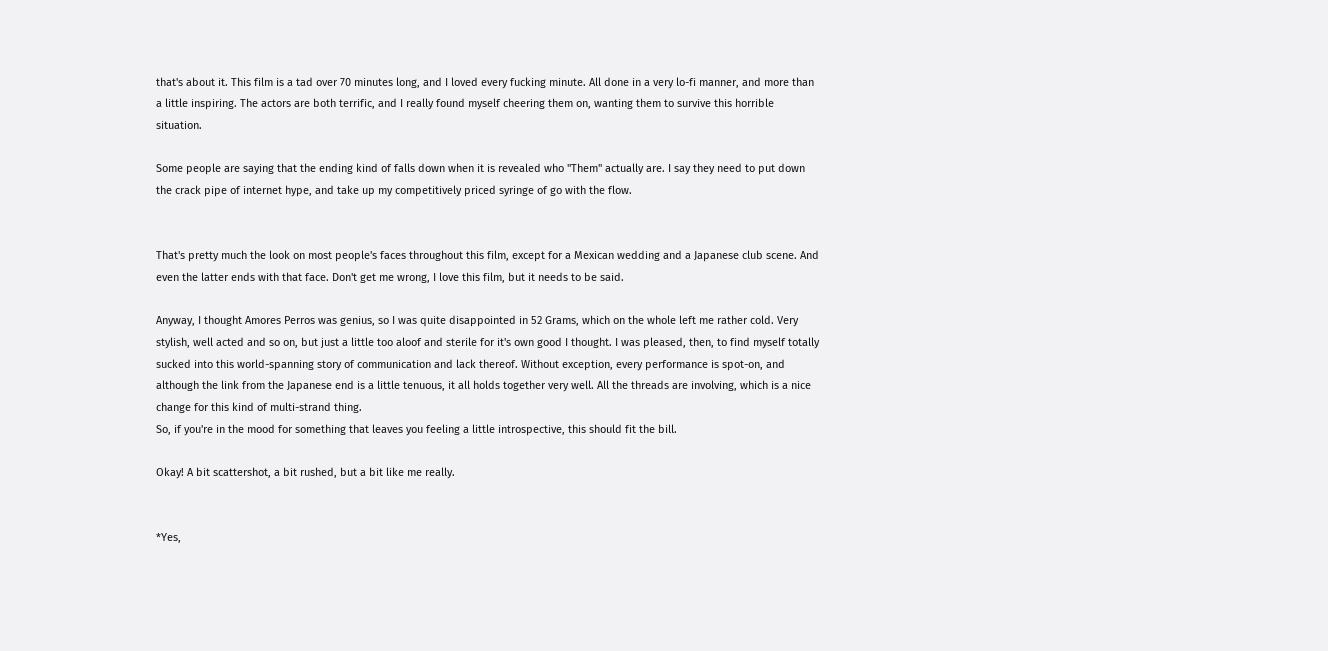that's about it. This film is a tad over 70 minutes long, and I loved every fucking minute. All done in a very lo-fi manner, and more than a little inspiring. The actors are both terrific, and I really found myself cheering them on, wanting them to survive this horrible situation.

Some people are saying that the ending kind of falls down when it is revealed who "Them" actually are. I say they need to put down the crack pipe of internet hype, and take up my competitively priced syringe of go with the flow.


That's pretty much the look on most people's faces throughout this film, except for a Mexican wedding and a Japanese club scene. And even the latter ends with that face. Don't get me wrong, I love this film, but it needs to be said.

Anyway, I thought Amores Perros was genius, so I was quite disappointed in 52 Grams, which on the whole left me rather cold. Very stylish, well acted and so on, but just a little too aloof and sterile for it's own good I thought. I was pleased, then, to find myself totally sucked into this world-spanning story of communication and lack thereof. Without exception, every performance is spot-on, and although the link from the Japanese end is a little tenuous, it all holds together very well. All the threads are involving, which is a nice change for this kind of multi-strand thing.
So, if you're in the mood for something that leaves you feeling a little introspective, this should fit the bill.

Okay! A bit scattershot, a bit rushed, but a bit like me really.


*Yes,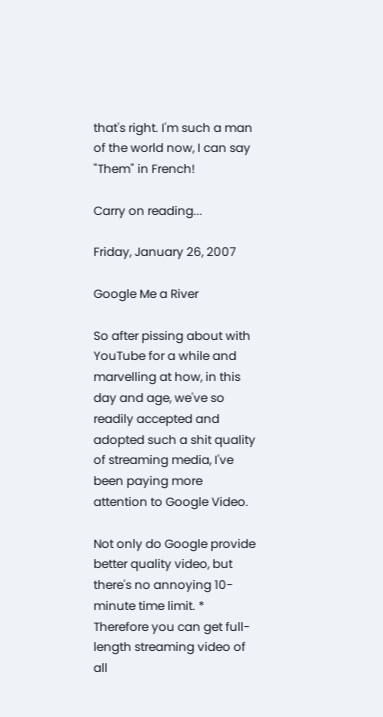that's right. I'm such a man of the world now, I can say "Them" in French!

Carry on reading...

Friday, January 26, 2007

Google Me a River

So after pissing about with YouTube for a while and marvelling at how, in this day and age, we've so readily accepted and adopted such a shit quality of streaming media, I've been paying more attention to Google Video.

Not only do Google provide better quality video, but there's no annoying 10-minute time limit. * Therefore you can get full-length streaming video of all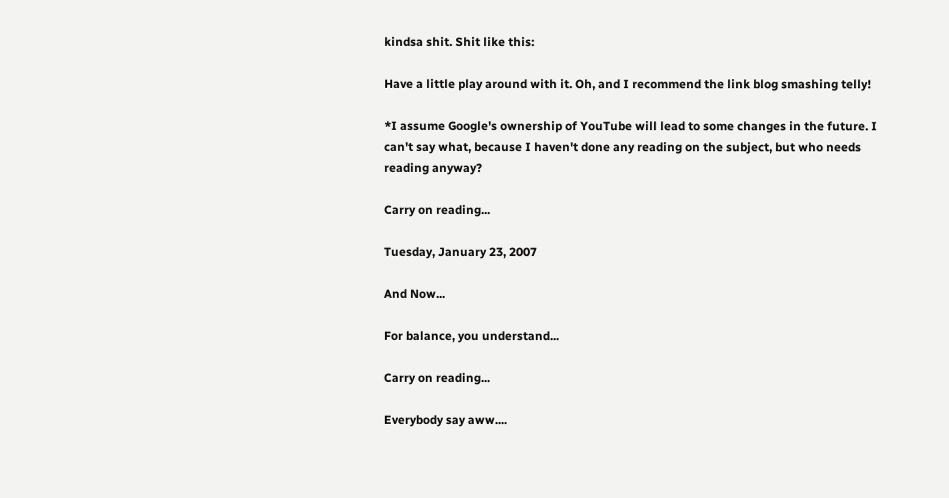kindsa shit. Shit like this:

Have a little play around with it. Oh, and I recommend the link blog smashing telly!

*I assume Google's ownership of YouTube will lead to some changes in the future. I can't say what, because I haven't done any reading on the subject, but who needs reading anyway?

Carry on reading...

Tuesday, January 23, 2007

And Now...

For balance, you understand...

Carry on reading...

Everybody say aww....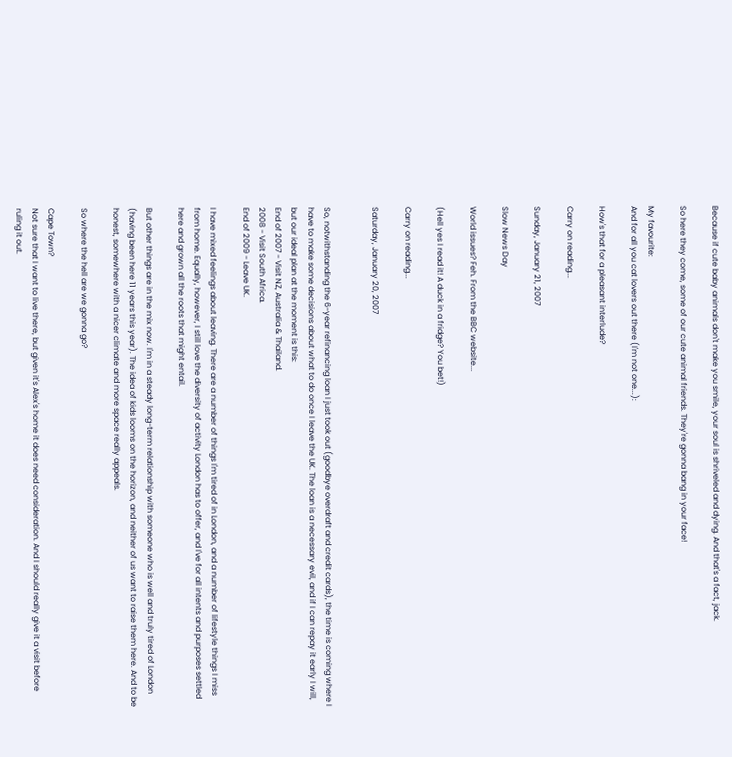Because if cute baby animals don't make you smile, your soul is shriveled and dying. And that's a fact, jack.

So here they come, some of our cute animal friends. They're gonna bang in your face!

My favourite:
And for all you cat lovers out there (I'm not one...):

How's that for a pleasant interlude?

Carry on reading...

Sunday, January 21, 2007

Slow News Day

World issues? Feh. From the BBC website...

(Hell yes I read it! A duck in a fridge? You bet!)

Carry on reading...

Saturday, January 20, 2007


So, notwithstanding the 6-year refinancing loan I just took out (goodbye overdraft and credit cards), the time is coming where I have to make some decisions about what to do once I leave the UK. The loan is a necessary evil, and if I can repay it early I will, but our ideal plan at the moment is this:
End of 2007 - Visit NZ, Australia & Thailand.
2008 - Visit South Africa.
End of 2009 - Leave UK.

I have mixed feelings about leaving. There are a number of things I'm tired of in London, and a number of lifestyle things I miss from home. Equally, however, I still love the diversity of activity London has to offer, and I've for all intents and purposes settled here and grown all the roots that might entail.

But other things are in the mix now. I'm in a steady long-term relationship with someone who is well and truly tired of London (having been here 11 years this year). The idea of kids looms on the horizon, and neither of us want to raise them here. And to be honest, somewhere with a nicer climate and more space really appeals.

So where the hell are we gonna go?

Cape Town?
Not sure that I want to live there, but given it's Alex's home it does need consideration. And I should really give it a visit before ruling it out.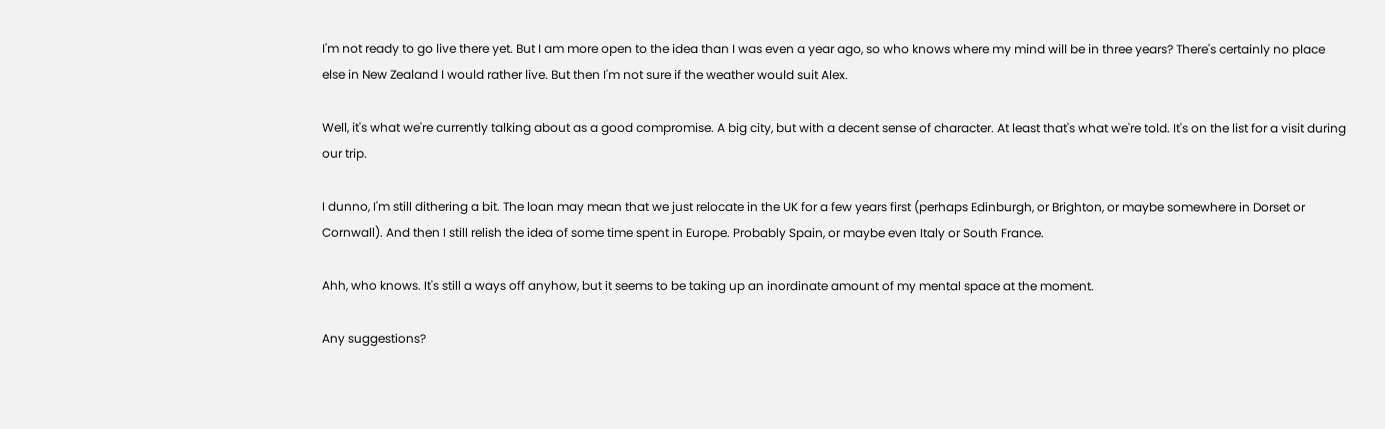I'm not ready to go live there yet. But I am more open to the idea than I was even a year ago, so who knows where my mind will be in three years? There's certainly no place else in New Zealand I would rather live. But then I'm not sure if the weather would suit Alex.

Well, it's what we're currently talking about as a good compromise. A big city, but with a decent sense of character. At least that's what we're told. It's on the list for a visit during our trip.

I dunno, I'm still dithering a bit. The loan may mean that we just relocate in the UK for a few years first (perhaps Edinburgh, or Brighton, or maybe somewhere in Dorset or Cornwall). And then I still relish the idea of some time spent in Europe. Probably Spain, or maybe even Italy or South France.

Ahh, who knows. It's still a ways off anyhow, but it seems to be taking up an inordinate amount of my mental space at the moment.

Any suggestions?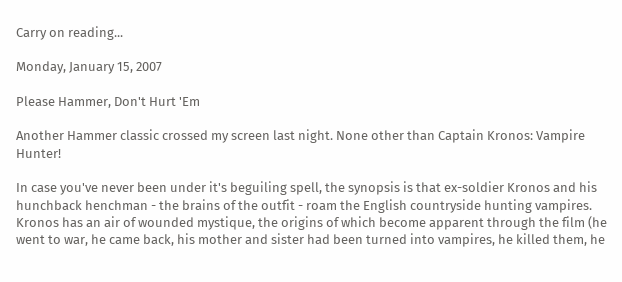Carry on reading...

Monday, January 15, 2007

Please Hammer, Don't Hurt 'Em

Another Hammer classic crossed my screen last night. None other than Captain Kronos: Vampire Hunter!

In case you've never been under it's beguiling spell, the synopsis is that ex-soldier Kronos and his hunchback henchman - the brains of the outfit - roam the English countryside hunting vampires. Kronos has an air of wounded mystique, the origins of which become apparent through the film (he went to war, he came back, his mother and sister had been turned into vampires, he killed them, he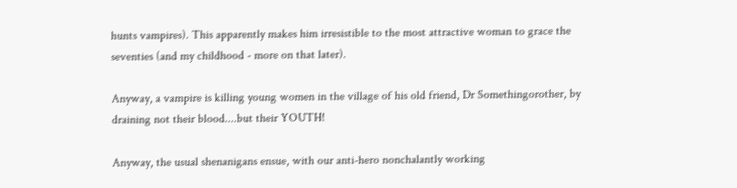hunts vampires). This apparently makes him irresistible to the most attractive woman to grace the seventies (and my childhood - more on that later).

Anyway, a vampire is killing young women in the village of his old friend, Dr Somethingorother, by draining not their blood....but their YOUTH!

Anyway, the usual shenanigans ensue, with our anti-hero nonchalantly working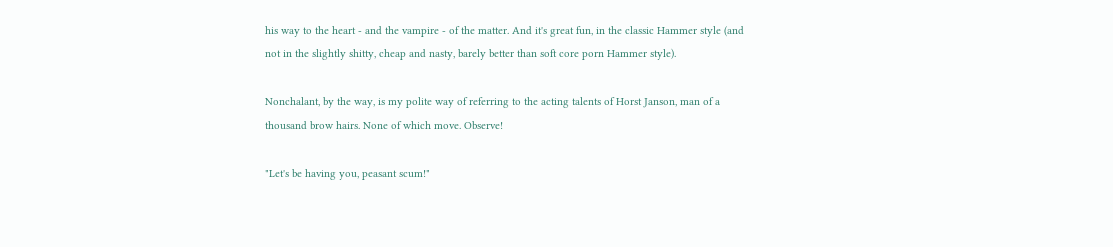his way to the heart - and the vampire - of the matter. And it's great fun, in the classic Hammer style (and not in the slightly shitty, cheap and nasty, barely better than soft core porn Hammer style).

Nonchalant, by the way, is my polite way of referring to the acting talents of Horst Janson, man of a thousand brow hairs. None of which move. Observe!

"Let's be having you, peasant scum!"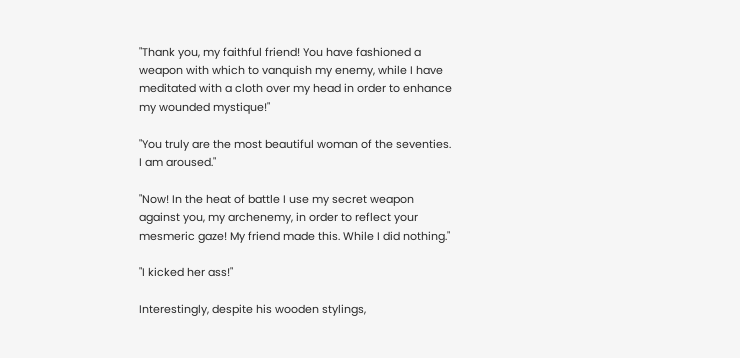"Thank you, my faithful friend! You have fashioned a weapon with which to vanquish my enemy, while I have meditated with a cloth over my head in order to enhance my wounded mystique!"

"You truly are the most beautiful woman of the seventies. I am aroused."

"Now! In the heat of battle I use my secret weapon against you, my archenemy, in order to reflect your mesmeric gaze! My friend made this. While I did nothing."

"I kicked her ass!"

Interestingly, despite his wooden stylings,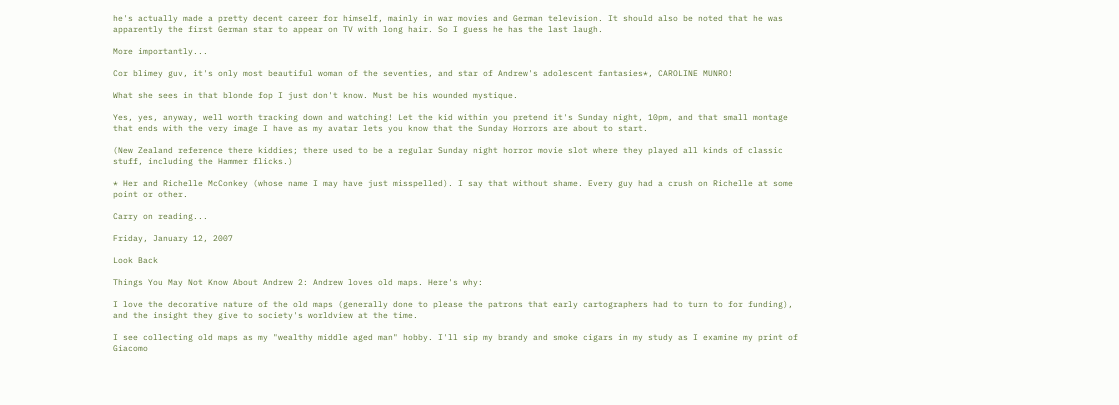he's actually made a pretty decent career for himself, mainly in war movies and German television. It should also be noted that he was apparently the first German star to appear on TV with long hair. So I guess he has the last laugh.

More importantly...

Cor blimey guv, it's only most beautiful woman of the seventies, and star of Andrew's adolescent fantasies*, CAROLINE MUNRO!

What she sees in that blonde fop I just don't know. Must be his wounded mystique.

Yes, yes, anyway, well worth tracking down and watching! Let the kid within you pretend it's Sunday night, 10pm, and that small montage that ends with the very image I have as my avatar lets you know that the Sunday Horrors are about to start.

(New Zealand reference there kiddies; there used to be a regular Sunday night horror movie slot where they played all kinds of classic stuff, including the Hammer flicks.)

* Her and Richelle McConkey (whose name I may have just misspelled). I say that without shame. Every guy had a crush on Richelle at some point or other.

Carry on reading...

Friday, January 12, 2007

Look Back

Things You May Not Know About Andrew 2: Andrew loves old maps. Here's why:

I love the decorative nature of the old maps (generally done to please the patrons that early cartographers had to turn to for funding), and the insight they give to society's worldview at the time.

I see collecting old maps as my "wealthy middle aged man" hobby. I'll sip my brandy and smoke cigars in my study as I examine my print of Giacomo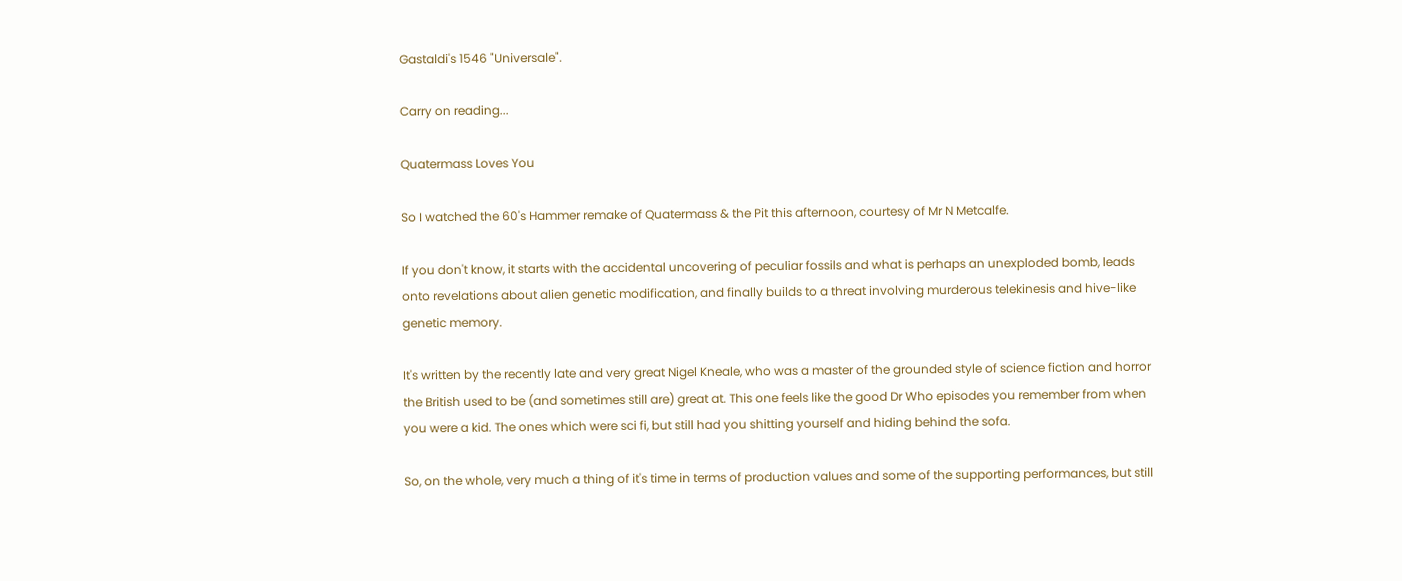Gastaldi's 1546 "Universale".

Carry on reading...

Quatermass Loves You

So I watched the 60's Hammer remake of Quatermass & the Pit this afternoon, courtesy of Mr N Metcalfe.

If you don't know, it starts with the accidental uncovering of peculiar fossils and what is perhaps an unexploded bomb, leads onto revelations about alien genetic modification, and finally builds to a threat involving murderous telekinesis and hive-like genetic memory.

It's written by the recently late and very great Nigel Kneale, who was a master of the grounded style of science fiction and horror the British used to be (and sometimes still are) great at. This one feels like the good Dr Who episodes you remember from when you were a kid. The ones which were sci fi, but still had you shitting yourself and hiding behind the sofa.

So, on the whole, very much a thing of it's time in terms of production values and some of the supporting performances, but still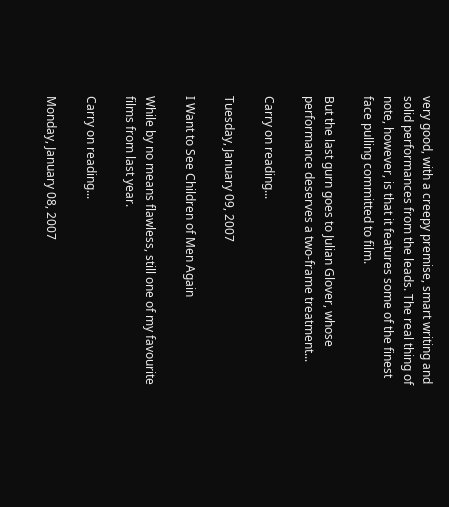very good, with a creepy premise, smart writing and solid performances from the leads. The real thing of note, however, is that it features some of the finest face pulling committed to film.

But the last gurn goes to Julian Glover, whose performance deserves a two-frame treatment...

Carry on reading...

Tuesday, January 09, 2007

I Want to See Children of Men Again

While by no means flawless, still one of my favourite films from last year.

Carry on reading...

Monday, January 08, 2007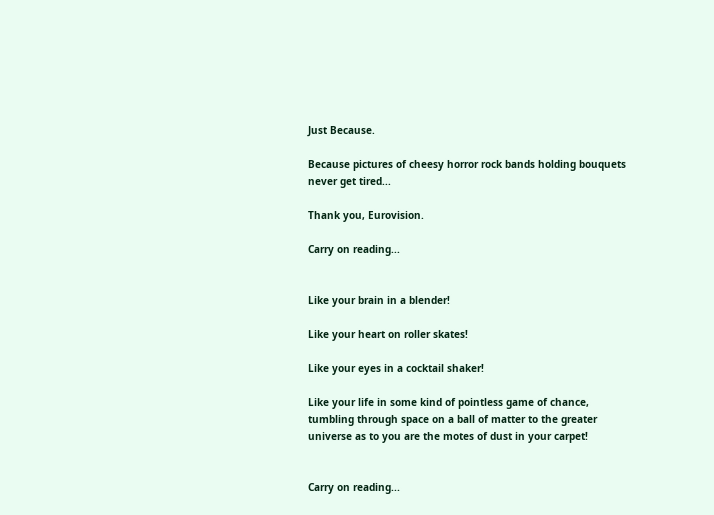Just Because.

Because pictures of cheesy horror rock bands holding bouquets never get tired...

Thank you, Eurovision.

Carry on reading...


Like your brain in a blender!

Like your heart on roller skates!

Like your eyes in a cocktail shaker!

Like your life in some kind of pointless game of chance, tumbling through space on a ball of matter to the greater universe as to you are the motes of dust in your carpet!


Carry on reading...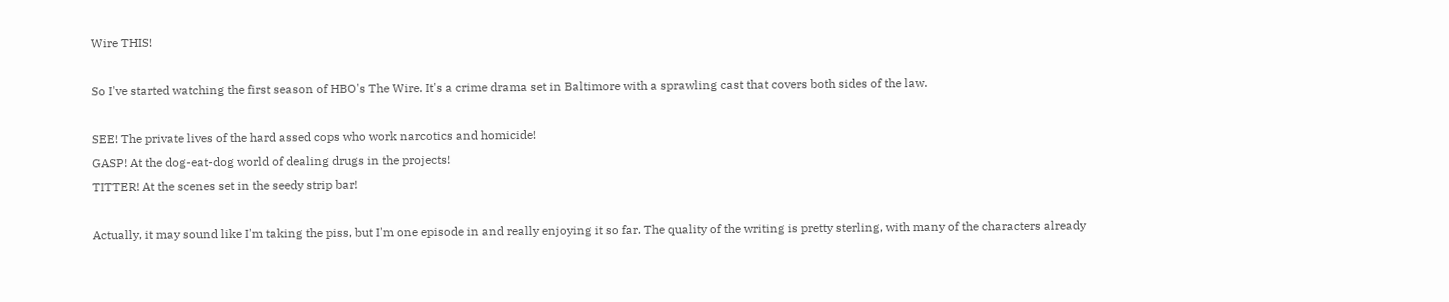Wire THIS!

So I've started watching the first season of HBO's The Wire. It's a crime drama set in Baltimore with a sprawling cast that covers both sides of the law.

SEE! The private lives of the hard assed cops who work narcotics and homicide!
GASP! At the dog-eat-dog world of dealing drugs in the projects!
TITTER! At the scenes set in the seedy strip bar!

Actually, it may sound like I'm taking the piss, but I'm one episode in and really enjoying it so far. The quality of the writing is pretty sterling, with many of the characters already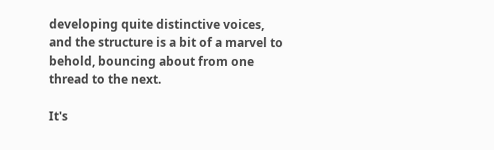developing quite distinctive voices, and the structure is a bit of a marvel to behold, bouncing about from one thread to the next.

It's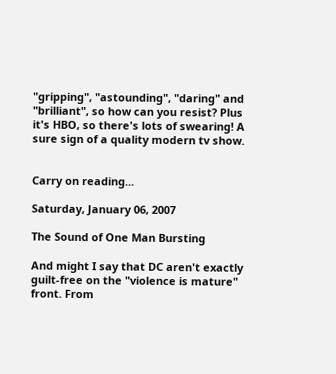"gripping", "astounding", "daring" and "brilliant", so how can you resist? Plus it's HBO, so there's lots of swearing! A sure sign of a quality modern tv show.


Carry on reading...

Saturday, January 06, 2007

The Sound of One Man Bursting

And might I say that DC aren't exactly guilt-free on the "violence is mature" front. From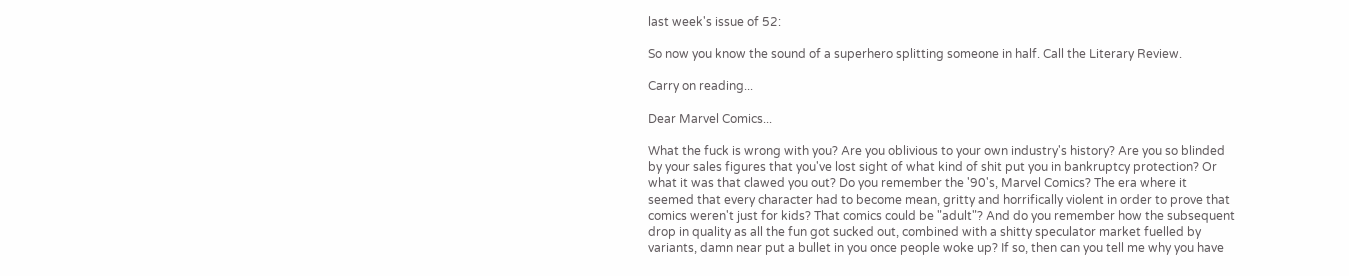last week's issue of 52:

So now you know the sound of a superhero splitting someone in half. Call the Literary Review.

Carry on reading...

Dear Marvel Comics...

What the fuck is wrong with you? Are you oblivious to your own industry's history? Are you so blinded by your sales figures that you've lost sight of what kind of shit put you in bankruptcy protection? Or what it was that clawed you out? Do you remember the '90's, Marvel Comics? The era where it seemed that every character had to become mean, gritty and horrifically violent in order to prove that comics weren't just for kids? That comics could be "adult"? And do you remember how the subsequent drop in quality as all the fun got sucked out, combined with a shitty speculator market fuelled by variants, damn near put a bullet in you once people woke up? If so, then can you tell me why you have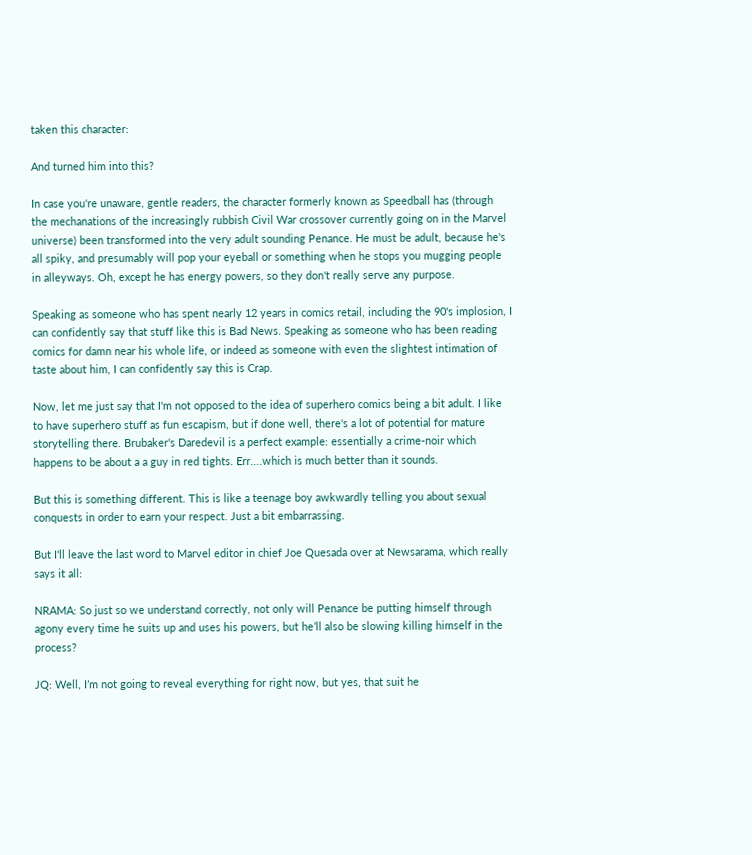taken this character:

And turned him into this?

In case you're unaware, gentle readers, the character formerly known as Speedball has (through the mechanations of the increasingly rubbish Civil War crossover currently going on in the Marvel universe) been transformed into the very adult sounding Penance. He must be adult, because he's all spiky, and presumably will pop your eyeball or something when he stops you mugging people in alleyways. Oh, except he has energy powers, so they don't really serve any purpose.

Speaking as someone who has spent nearly 12 years in comics retail, including the 90's implosion, I can confidently say that stuff like this is Bad News. Speaking as someone who has been reading comics for damn near his whole life, or indeed as someone with even the slightest intimation of taste about him, I can confidently say this is Crap.

Now, let me just say that I'm not opposed to the idea of superhero comics being a bit adult. I like to have superhero stuff as fun escapism, but if done well, there's a lot of potential for mature storytelling there. Brubaker's Daredevil is a perfect example: essentially a crime-noir which happens to be about a a guy in red tights. Err....which is much better than it sounds.

But this is something different. This is like a teenage boy awkwardly telling you about sexual conquests in order to earn your respect. Just a bit embarrassing.

But I'll leave the last word to Marvel editor in chief Joe Quesada over at Newsarama, which really says it all:

NRAMA: So just so we understand correctly, not only will Penance be putting himself through agony every time he suits up and uses his powers, but he’ll also be slowing killing himself in the process?

JQ: Well, I’m not going to reveal everything for right now, but yes, that suit he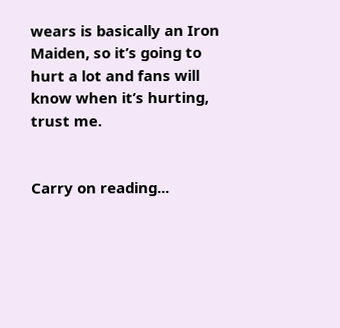wears is basically an Iron Maiden, so it’s going to hurt a lot and fans will know when it’s hurting, trust me.


Carry on reading...